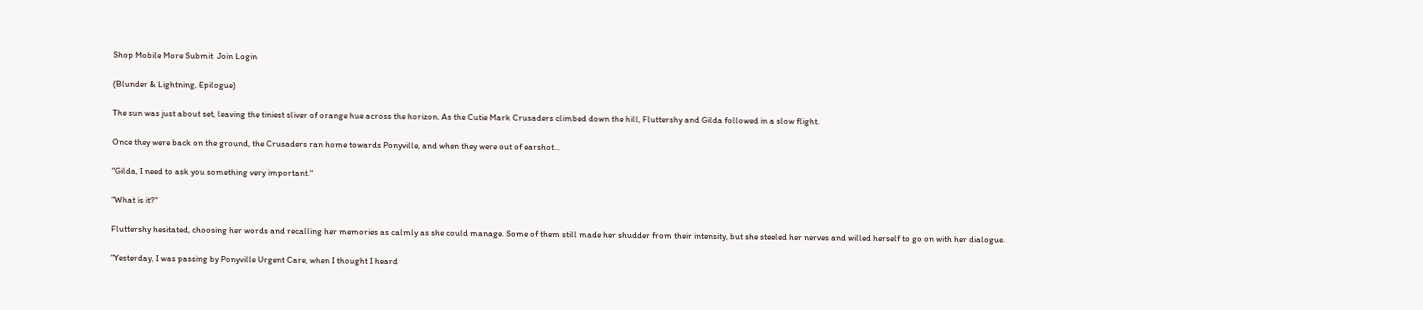Shop Mobile More Submit  Join Login

(Blunder & Lightning, Epilogue)

The sun was just about set, leaving the tiniest sliver of orange hue across the horizon. As the Cutie Mark Crusaders climbed down the hill, Fluttershy and Gilda followed in a slow flight.

Once they were back on the ground, the Crusaders ran home towards Ponyville, and when they were out of earshot...

"Gilda, I need to ask you something very important."

"What is it?"

Fluttershy hesitated, choosing her words and recalling her memories as calmly as she could manage. Some of them still made her shudder from their intensity, but she steeled her nerves and willed herself to go on with her dialogue.

"Yesterday, I was passing by Ponyville Urgent Care, when I thought I heard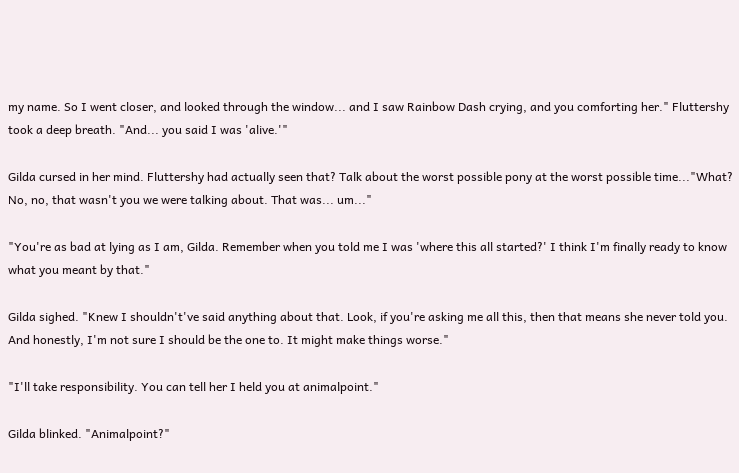my name. So I went closer, and looked through the window... and I saw Rainbow Dash crying, and you comforting her." Fluttershy took a deep breath. "And... you said I was 'alive.'"

Gilda cursed in her mind. Fluttershy had actually seen that? Talk about the worst possible pony at the worst possible time..."What? No, no, that wasn't you we were talking about. That was... um..."

"You're as bad at lying as I am, Gilda. Remember when you told me I was 'where this all started?' I think I'm finally ready to know what you meant by that."

Gilda sighed. "Knew I shouldn't've said anything about that. Look, if you're asking me all this, then that means she never told you. And honestly, I'm not sure I should be the one to. It might make things worse."

"I'll take responsibility. You can tell her I held you at animalpoint."

Gilda blinked. "Animalpoint?"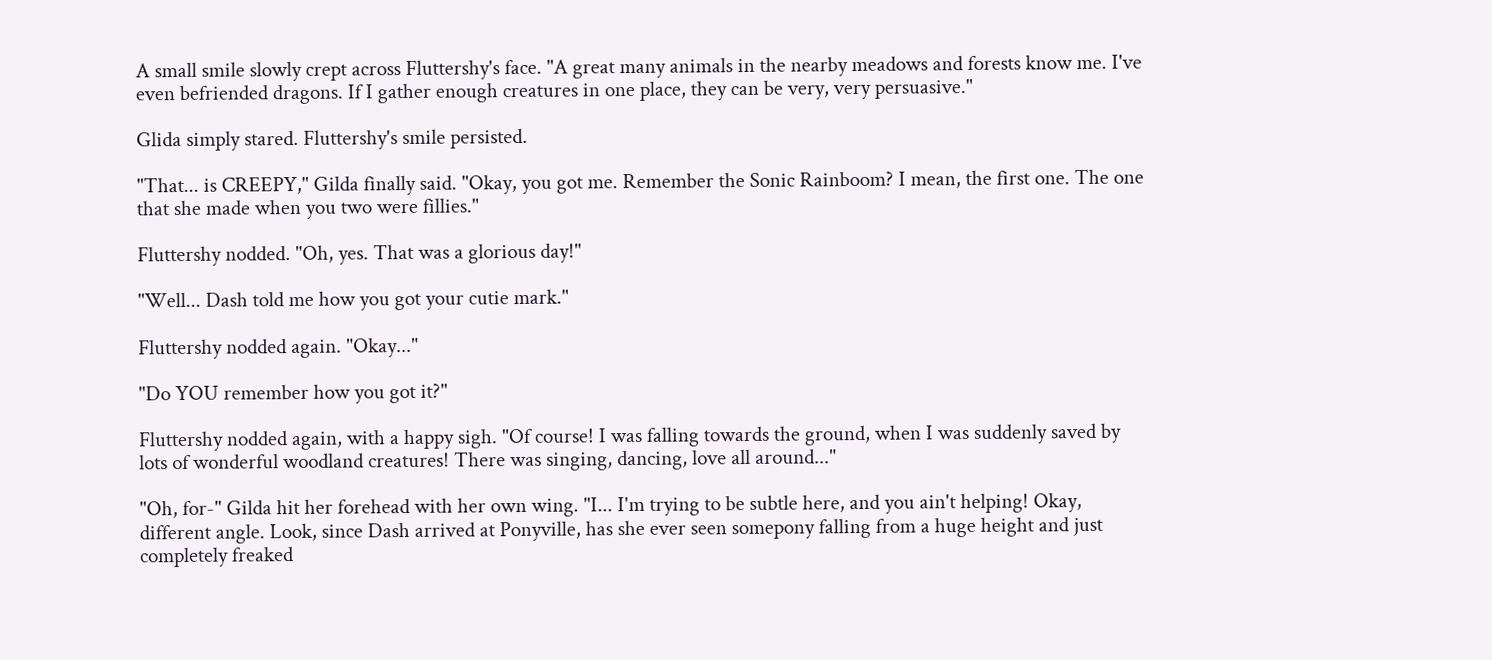A small smile slowly crept across Fluttershy's face. "A great many animals in the nearby meadows and forests know me. I've even befriended dragons. If I gather enough creatures in one place, they can be very, very persuasive."

Glida simply stared. Fluttershy's smile persisted.

"That... is CREEPY," Gilda finally said. "Okay, you got me. Remember the Sonic Rainboom? I mean, the first one. The one that she made when you two were fillies."

Fluttershy nodded. "Oh, yes. That was a glorious day!"

"Well... Dash told me how you got your cutie mark."

Fluttershy nodded again. "Okay..."

"Do YOU remember how you got it?"

Fluttershy nodded again, with a happy sigh. "Of course! I was falling towards the ground, when I was suddenly saved by lots of wonderful woodland creatures! There was singing, dancing, love all around..."

"Oh, for-" Gilda hit her forehead with her own wing. "I... I'm trying to be subtle here, and you ain't helping! Okay, different angle. Look, since Dash arrived at Ponyville, has she ever seen somepony falling from a huge height and just completely freaked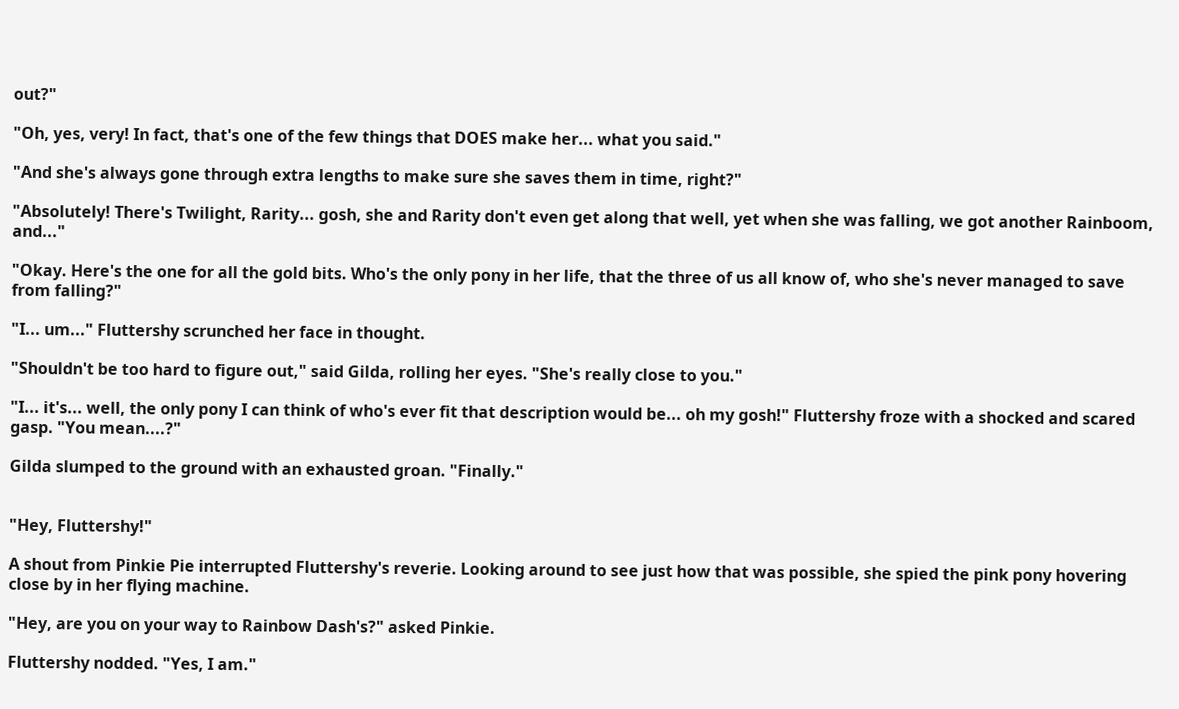out?"

"Oh, yes, very! In fact, that's one of the few things that DOES make her... what you said."

"And she's always gone through extra lengths to make sure she saves them in time, right?"

"Absolutely! There's Twilight, Rarity... gosh, she and Rarity don't even get along that well, yet when she was falling, we got another Rainboom, and..."

"Okay. Here's the one for all the gold bits. Who's the only pony in her life, that the three of us all know of, who she's never managed to save from falling?"

"I... um..." Fluttershy scrunched her face in thought.

"Shouldn't be too hard to figure out," said Gilda, rolling her eyes. "She's really close to you."

"I... it's... well, the only pony I can think of who's ever fit that description would be... oh my gosh!" Fluttershy froze with a shocked and scared gasp. "You mean....?"

Gilda slumped to the ground with an exhausted groan. "Finally."


"Hey, Fluttershy!"

A shout from Pinkie Pie interrupted Fluttershy's reverie. Looking around to see just how that was possible, she spied the pink pony hovering close by in her flying machine.

"Hey, are you on your way to Rainbow Dash's?" asked Pinkie.

Fluttershy nodded. "Yes, I am."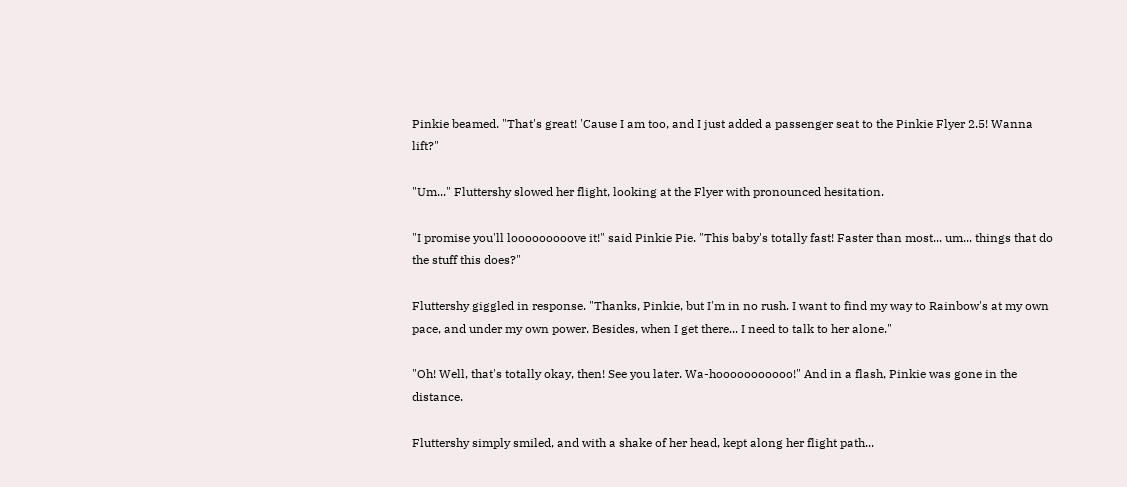Pinkie beamed. "That's great! 'Cause I am too, and I just added a passenger seat to the Pinkie Flyer 2.5! Wanna lift?"

"Um..." Fluttershy slowed her flight, looking at the Flyer with pronounced hesitation.

"I promise you'll looooooooove it!" said Pinkie Pie. "This baby's totally fast! Faster than most... um... things that do the stuff this does?"

Fluttershy giggled in response. "Thanks, Pinkie, but I'm in no rush. I want to find my way to Rainbow's at my own pace, and under my own power. Besides, when I get there... I need to talk to her alone."

"Oh! Well, that's totally okay, then! See you later. Wa-hooooooooooo!" And in a flash, Pinkie was gone in the distance.

Fluttershy simply smiled, and with a shake of her head, kept along her flight path...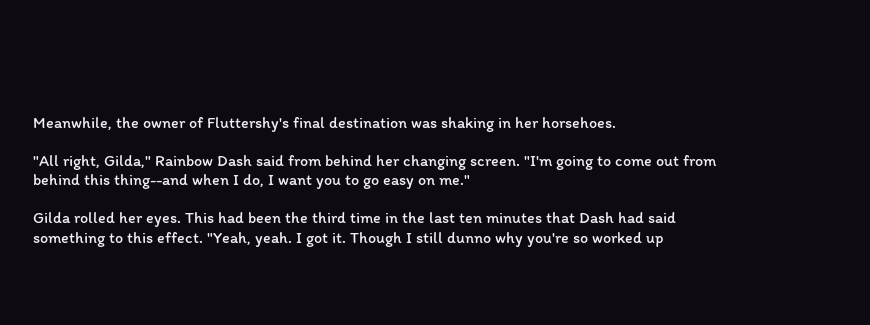Meanwhile, the owner of Fluttershy's final destination was shaking in her horsehoes.

"All right, Gilda," Rainbow Dash said from behind her changing screen. "I'm going to come out from behind this thing--and when I do, I want you to go easy on me."

Gilda rolled her eyes. This had been the third time in the last ten minutes that Dash had said something to this effect. "Yeah, yeah. I got it. Though I still dunno why you're so worked up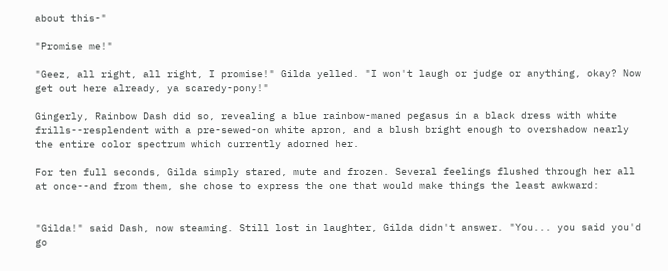about this-"

"Promise me!"

"Geez, all right, all right, I promise!" Gilda yelled. "I won't laugh or judge or anything, okay? Now get out here already, ya scaredy-pony!"

Gingerly, Rainbow Dash did so, revealing a blue rainbow-maned pegasus in a black dress with white frills--resplendent with a pre-sewed-on white apron, and a blush bright enough to overshadow nearly the entire color spectrum which currently adorned her.

For ten full seconds, Gilda simply stared, mute and frozen. Several feelings flushed through her all at once--and from them, she chose to express the one that would make things the least awkward:


"Gilda!" said Dash, now steaming. Still lost in laughter, Gilda didn't answer. "You... you said you'd go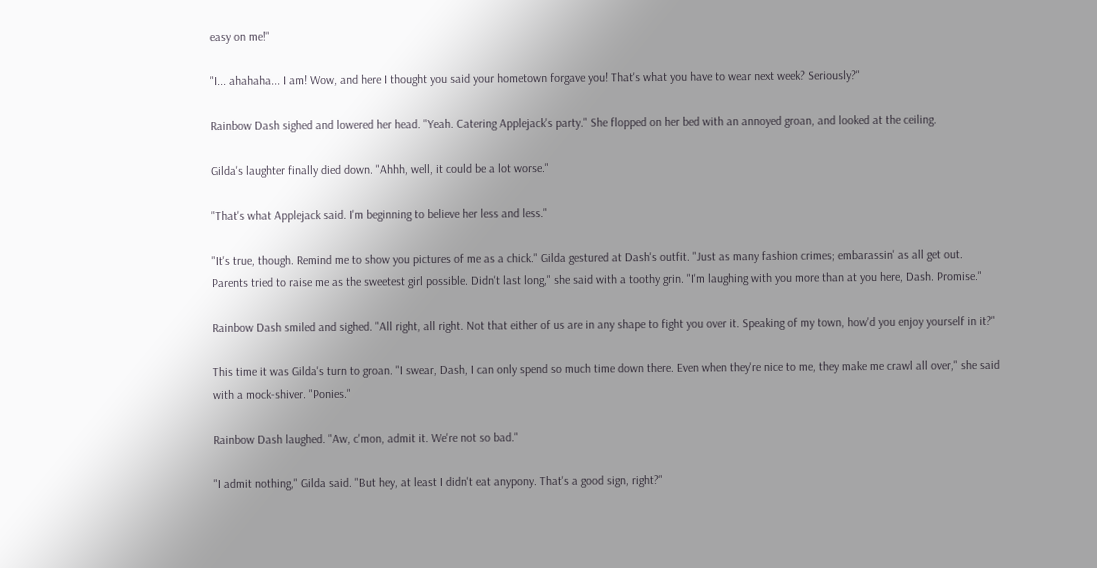easy on me!"

"I... ahahaha... I am! Wow, and here I thought you said your hometown forgave you! That's what you have to wear next week? Seriously?"

Rainbow Dash sighed and lowered her head. "Yeah. Catering Applejack's party." She flopped on her bed with an annoyed groan, and looked at the ceiling.

Gilda's laughter finally died down. "Ahhh, well, it could be a lot worse."

"That's what Applejack said. I'm beginning to believe her less and less."

"It's true, though. Remind me to show you pictures of me as a chick." Gilda gestured at Dash's outfit. "Just as many fashion crimes; embarassin' as all get out. Parents tried to raise me as the sweetest girl possible. Didn't last long," she said with a toothy grin. "I'm laughing with you more than at you here, Dash. Promise."

Rainbow Dash smiled and sighed. "All right, all right. Not that either of us are in any shape to fight you over it. Speaking of my town, how'd you enjoy yourself in it?"

This time it was Gilda's turn to groan. "I swear, Dash, I can only spend so much time down there. Even when they're nice to me, they make me crawl all over," she said with a mock-shiver. "Ponies."

Rainbow Dash laughed. "Aw, c'mon, admit it. We're not so bad."

"I admit nothing," Gilda said. "But hey, at least I didn't eat anypony. That's a good sign, right?"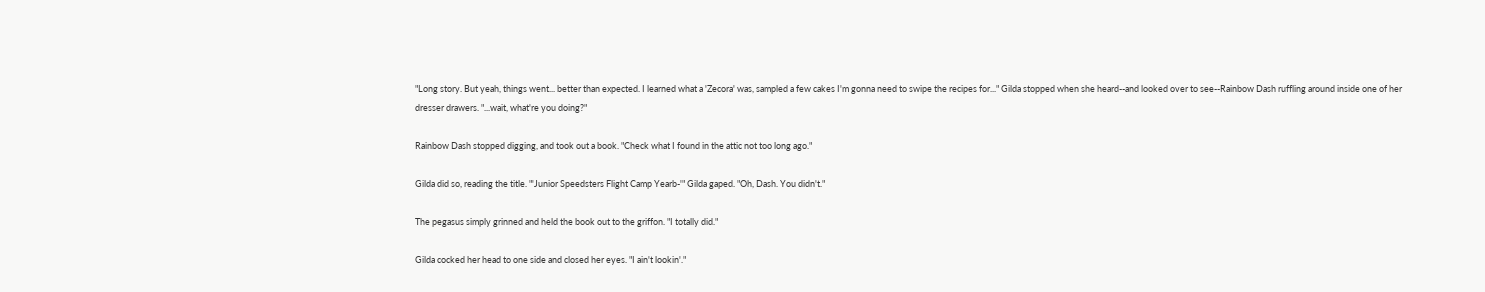"Long story. But yeah, things went... better than expected. I learned what a 'Zecora' was, sampled a few cakes I'm gonna need to swipe the recipes for..." Gilda stopped when she heard--and looked over to see--Rainbow Dash ruffling around inside one of her dresser drawers. "...wait, what're you doing?"

Rainbow Dash stopped digging, and took out a book. "Check what I found in the attic not too long ago."

Gilda did so, reading the title. "'Junior Speedsters Flight Camp Yearb-'" Gilda gaped. "Oh, Dash. You didn't."

The pegasus simply grinned and held the book out to the griffon. "I totally did."

Gilda cocked her head to one side and closed her eyes. "I ain't lookin'."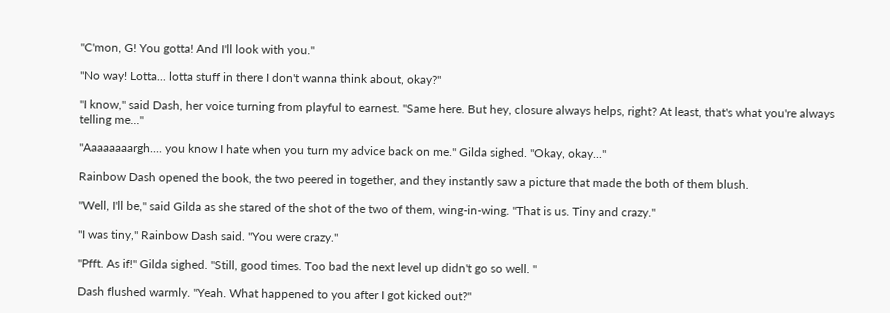"C'mon, G! You gotta! And I'll look with you."

"No way! Lotta... lotta stuff in there I don't wanna think about, okay?"

"I know," said Dash, her voice turning from playful to earnest. "Same here. But hey, closure always helps, right? At least, that's what you're always telling me..."

"Aaaaaaaargh.... you know I hate when you turn my advice back on me." Gilda sighed. "Okay, okay..."

Rainbow Dash opened the book, the two peered in together, and they instantly saw a picture that made the both of them blush.

"Well, I'll be," said Gilda as she stared of the shot of the two of them, wing-in-wing. "That is us. Tiny and crazy."

"I was tiny," Rainbow Dash said. "You were crazy."

"Pfft. As if!" Gilda sighed. "Still, good times. Too bad the next level up didn't go so well. "

Dash flushed warmly. "Yeah. What happened to you after I got kicked out?"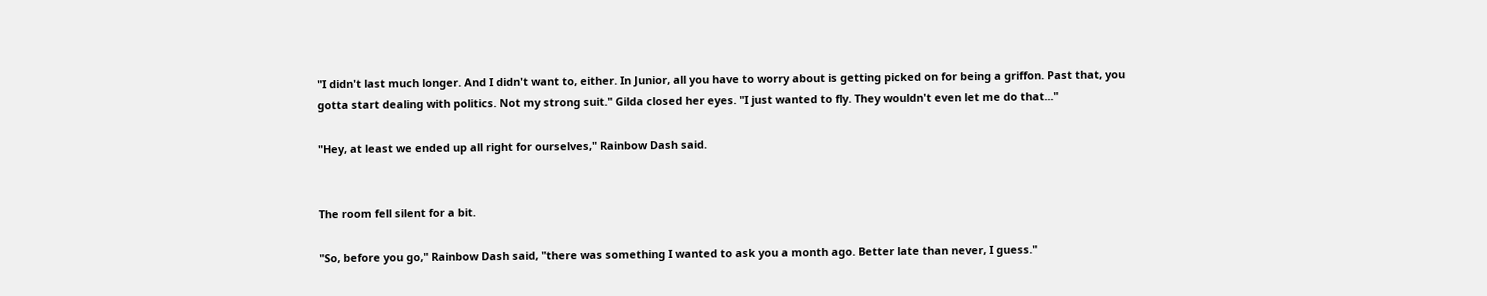"I didn't last much longer. And I didn't want to, either. In Junior, all you have to worry about is getting picked on for being a griffon. Past that, you gotta start dealing with politics. Not my strong suit." Gilda closed her eyes. "I just wanted to fly. They wouldn't even let me do that..."

"Hey, at least we ended up all right for ourselves," Rainbow Dash said.


The room fell silent for a bit.

"So, before you go," Rainbow Dash said, "there was something I wanted to ask you a month ago. Better late than never, I guess."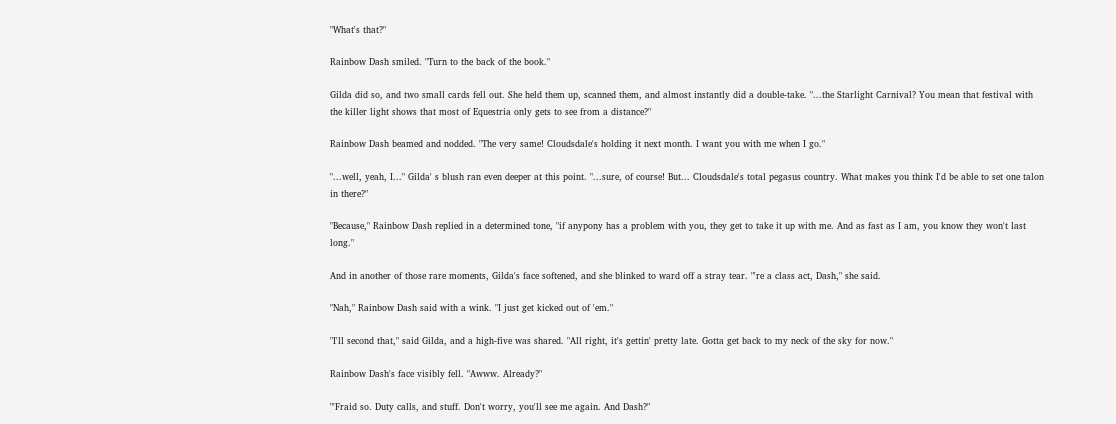"What's that?"

Rainbow Dash smiled. "Turn to the back of the book."

Gilda did so, and two small cards fell out. She held them up, scanned them, and almost instantly did a double-take. "...the Starlight Carnival? You mean that festival with the killer light shows that most of Equestria only gets to see from a distance?"

Rainbow Dash beamed and nodded. "The very same! Cloudsdale's holding it next month. I want you with me when I go."

"...well, yeah, I..." Gilda' s blush ran even deeper at this point. "...sure, of course! But... Cloudsdale's total pegasus country. What makes you think I'd be able to set one talon in there?"

"Because," Rainbow Dash replied in a determined tone, "if anypony has a problem with you, they get to take it up with me. And as fast as I am, you know they won't last long."

And in another of those rare moments, Gilda's face softened, and she blinked to ward off a stray tear. "'re a class act, Dash," she said.

"Nah," Rainbow Dash said with a wink. "I just get kicked out of 'em."

"I'll second that," said Gilda, and a high-five was shared. "All right, it's gettin' pretty late. Gotta get back to my neck of the sky for now."

Rainbow Dash's face visibly fell. "Awww. Already?"

"'Fraid so. Duty calls, and stuff. Don't worry, you'll see me again. And Dash?"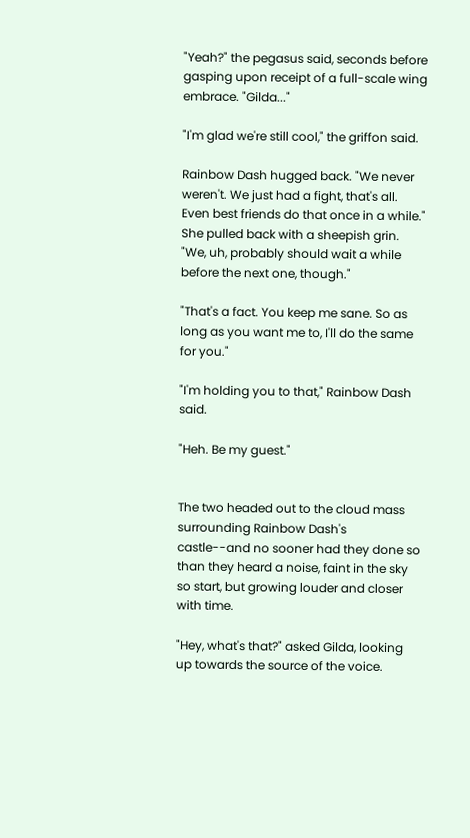"Yeah?" the pegasus said, seconds before gasping upon receipt of a full-scale wing embrace. "Gilda..."

"I'm glad we're still cool," the griffon said.

Rainbow Dash hugged back. "We never weren't. We just had a fight, that's all. Even best friends do that once in a while." She pulled back with a sheepish grin. "We, uh, probably should wait a while before the next one, though."

"That's a fact. You keep me sane. So as long as you want me to, I'll do the same for you."

"I'm holding you to that," Rainbow Dash said.

"Heh. Be my guest."


The two headed out to the cloud mass surrounding Rainbow Dash's castle--and no sooner had they done so than they heard a noise, faint in the sky so start, but growing louder and closer with time.

"Hey, what's that?" asked Gilda, looking up towards the source of the voice.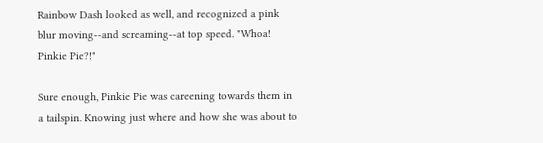Rainbow Dash looked as well, and recognized a pink blur moving--and screaming--at top speed. "Whoa! Pinkie Pie?!"

Sure enough, Pinkie Pie was careening towards them in a tailspin. Knowing just where and how she was about to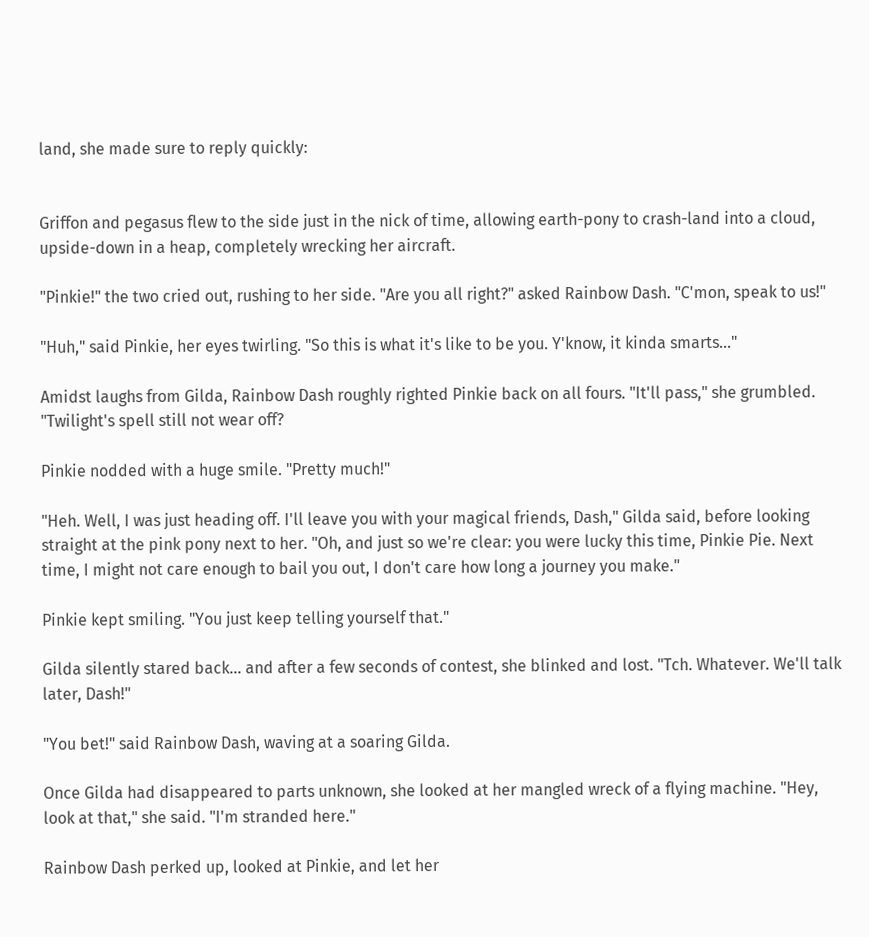land, she made sure to reply quickly:


Griffon and pegasus flew to the side just in the nick of time, allowing earth-pony to crash-land into a cloud, upside-down in a heap, completely wrecking her aircraft.

"Pinkie!" the two cried out, rushing to her side. "Are you all right?" asked Rainbow Dash. "C'mon, speak to us!"

"Huh," said Pinkie, her eyes twirling. "So this is what it's like to be you. Y'know, it kinda smarts..."

Amidst laughs from Gilda, Rainbow Dash roughly righted Pinkie back on all fours. "It'll pass," she grumbled. "Twilight's spell still not wear off?

Pinkie nodded with a huge smile. "Pretty much!"

"Heh. Well, I was just heading off. I'll leave you with your magical friends, Dash," Gilda said, before looking straight at the pink pony next to her. "Oh, and just so we're clear: you were lucky this time, Pinkie Pie. Next time, I might not care enough to bail you out, I don't care how long a journey you make."

Pinkie kept smiling. "You just keep telling yourself that."

Gilda silently stared back... and after a few seconds of contest, she blinked and lost. "Tch. Whatever. We'll talk later, Dash!"

"You bet!" said Rainbow Dash, waving at a soaring Gilda.

Once Gilda had disappeared to parts unknown, she looked at her mangled wreck of a flying machine. "Hey, look at that," she said. "I'm stranded here."

Rainbow Dash perked up, looked at Pinkie, and let her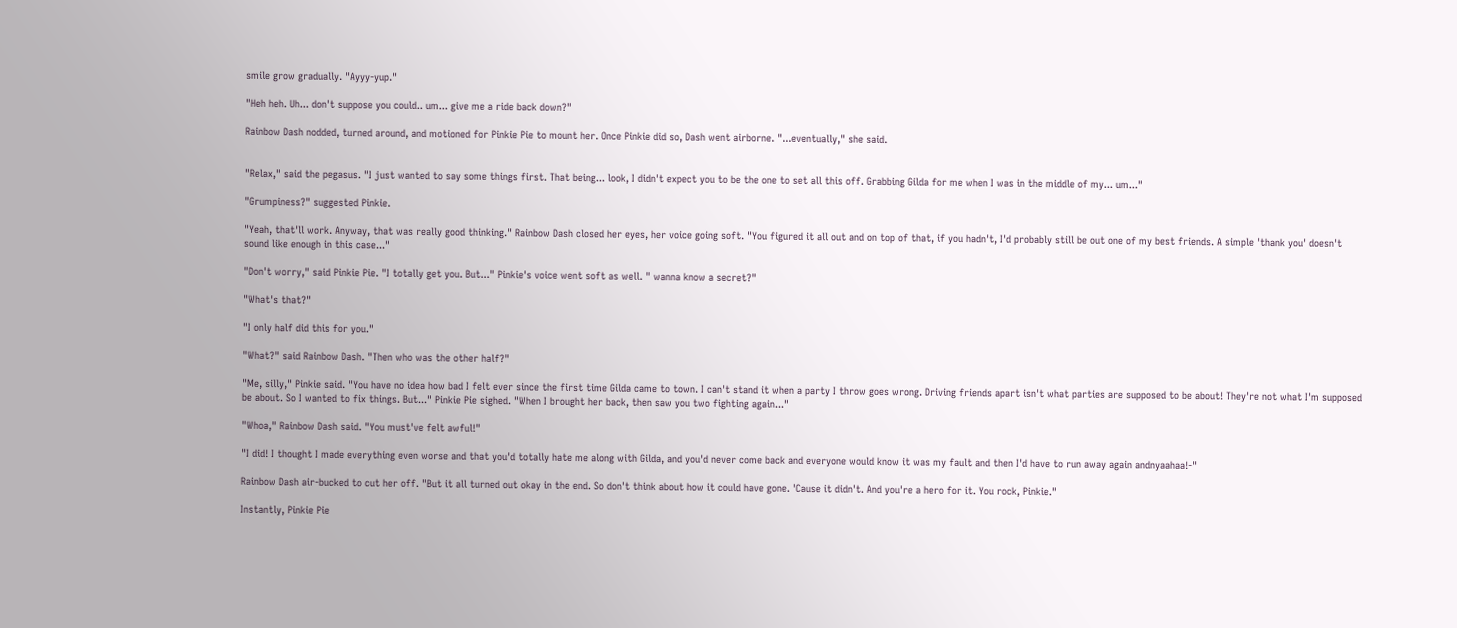smile grow gradually. "Ayyy-yup."

"Heh heh. Uh... don't suppose you could.. um... give me a ride back down?"

Rainbow Dash nodded, turned around, and motioned for Pinkie Pie to mount her. Once Pinkie did so, Dash went airborne. "...eventually," she said.


"Relax," said the pegasus. "I just wanted to say some things first. That being... look, I didn't expect you to be the one to set all this off. Grabbing Gilda for me when I was in the middle of my... um..."

"Grumpiness?" suggested Pinkie.

"Yeah, that'll work. Anyway, that was really good thinking." Rainbow Dash closed her eyes, her voice going soft. "You figured it all out and on top of that, if you hadn't, I'd probably still be out one of my best friends. A simple 'thank you' doesn't sound like enough in this case..."

"Don't worry," said Pinkie Pie. "I totally get you. But..." Pinkie's voice went soft as well. " wanna know a secret?"

"What's that?"

"I only half did this for you."

"What?" said Rainbow Dash. "Then who was the other half?"

"Me, silly," Pinkie said. "You have no idea how bad I felt ever since the first time Gilda came to town. I can't stand it when a party I throw goes wrong. Driving friends apart isn't what parties are supposed to be about! They're not what I'm supposed be about. So I wanted to fix things. But..." Pinkie Pie sighed. "When I brought her back, then saw you two fighting again..."

"Whoa," Rainbow Dash said. "You must've felt awful!"

"I did! I thought I made everything even worse and that you'd totally hate me along with Gilda, and you'd never come back and everyone would know it was my fault and then I'd have to run away again andnyaahaa!-"

Rainbow Dash air-bucked to cut her off. "But it all turned out okay in the end. So don't think about how it could have gone. 'Cause it didn't. And you're a hero for it. You rock, Pinkie."

Instantly, Pinkie Pie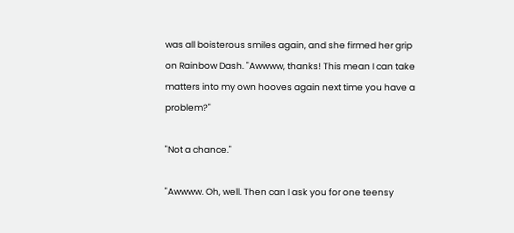was all boisterous smiles again, and she firmed her grip on Rainbow Dash. "Awwww, thanks! This mean I can take matters into my own hooves again next time you have a problem?"

"Not a chance."

"Awwww. Oh, well. Then can I ask you for one teensy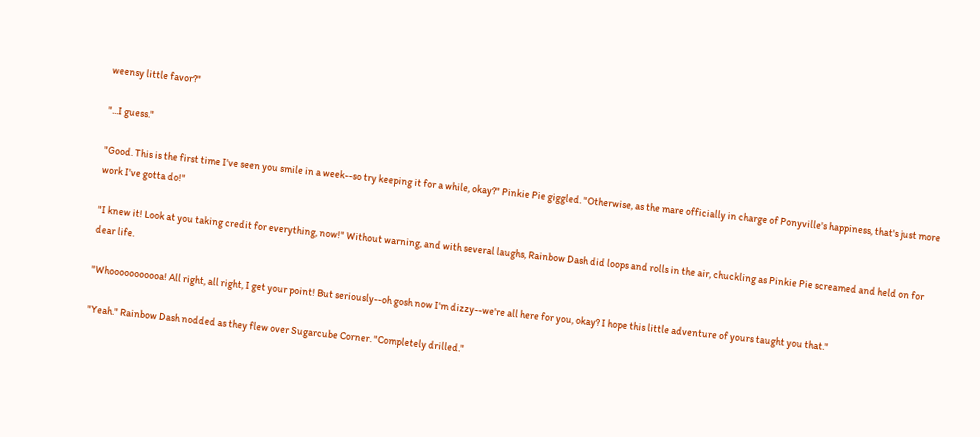weensy little favor?"

"...I guess."

"Good. This is the first time I've seen you smile in a week--so try keeping it for a while, okay?" Pinkie Pie giggled. "Otherwise, as the mare officially in charge of Ponyville's happiness, that's just more work I've gotta do!"

"I knew it! Look at you taking credit for everything, now!" Without warning, and with several laughs, Rainbow Dash did loops and rolls in the air, chuckling as Pinkie Pie screamed and held on for dear life.

"Whooooooooooa! All right, all right, I get your point! But seriously--oh gosh now I'm dizzy--we're all here for you, okay? I hope this little adventure of yours taught you that."

"Yeah." Rainbow Dash nodded as they flew over Sugarcube Corner. "Completely drilled."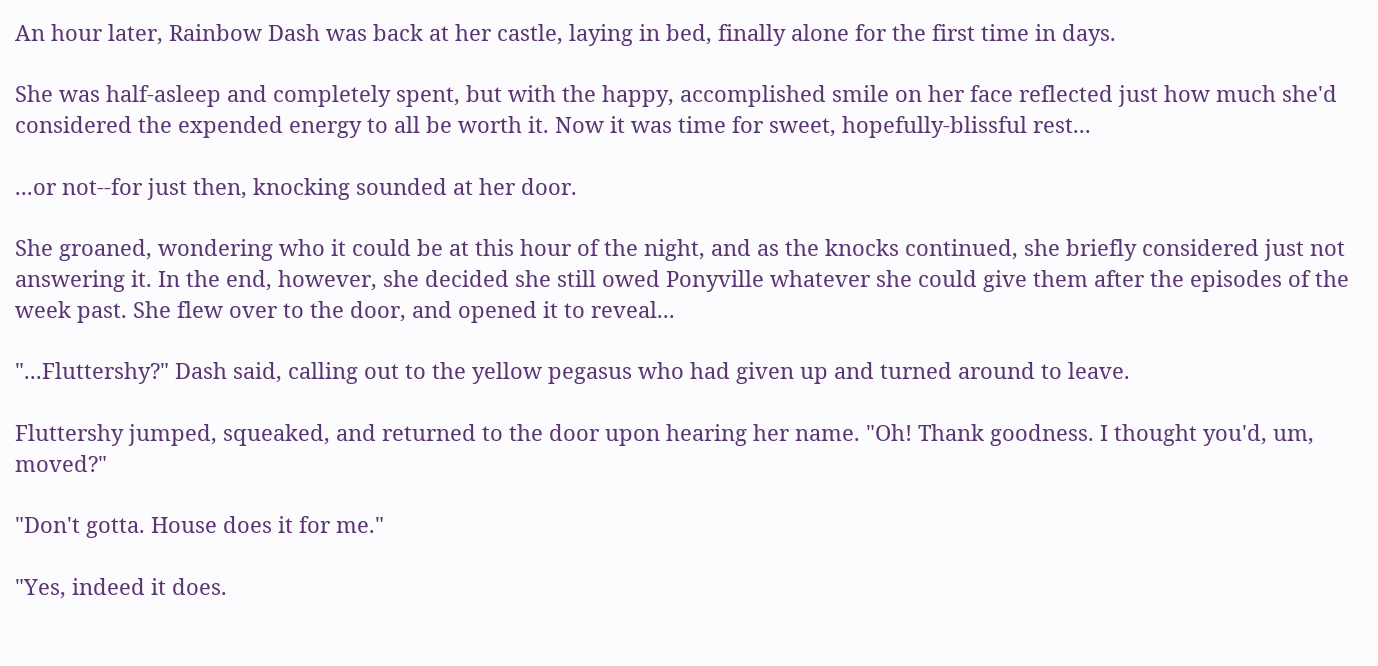An hour later, Rainbow Dash was back at her castle, laying in bed, finally alone for the first time in days.

She was half-asleep and completely spent, but with the happy, accomplished smile on her face reflected just how much she'd considered the expended energy to all be worth it. Now it was time for sweet, hopefully-blissful rest...

...or not--for just then, knocking sounded at her door.

She groaned, wondering who it could be at this hour of the night, and as the knocks continued, she briefly considered just not answering it. In the end, however, she decided she still owed Ponyville whatever she could give them after the episodes of the week past. She flew over to the door, and opened it to reveal...

"...Fluttershy?" Dash said, calling out to the yellow pegasus who had given up and turned around to leave.

Fluttershy jumped, squeaked, and returned to the door upon hearing her name. "Oh! Thank goodness. I thought you'd, um, moved?"

"Don't gotta. House does it for me."

"Yes, indeed it does.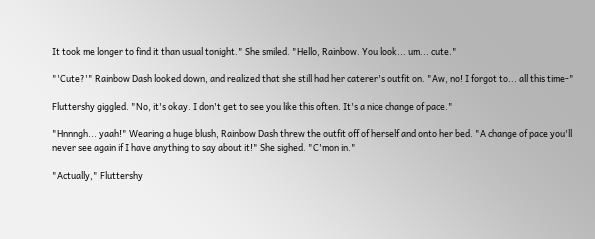It took me longer to find it than usual tonight." She smiled. "Hello, Rainbow. You look... um... cute."

"'Cute?'" Rainbow Dash looked down, and realized that she still had her caterer's outfit on. "Aw, no! I forgot to... all this time-"

Fluttershy giggled. "No, it's okay. I don't get to see you like this often. It's a nice change of pace."

"Hnnngh... yaah!" Wearing a huge blush, Rainbow Dash threw the outfit off of herself and onto her bed. "A change of pace you'll never see again if I have anything to say about it!" She sighed. "C'mon in."

"Actually," Fluttershy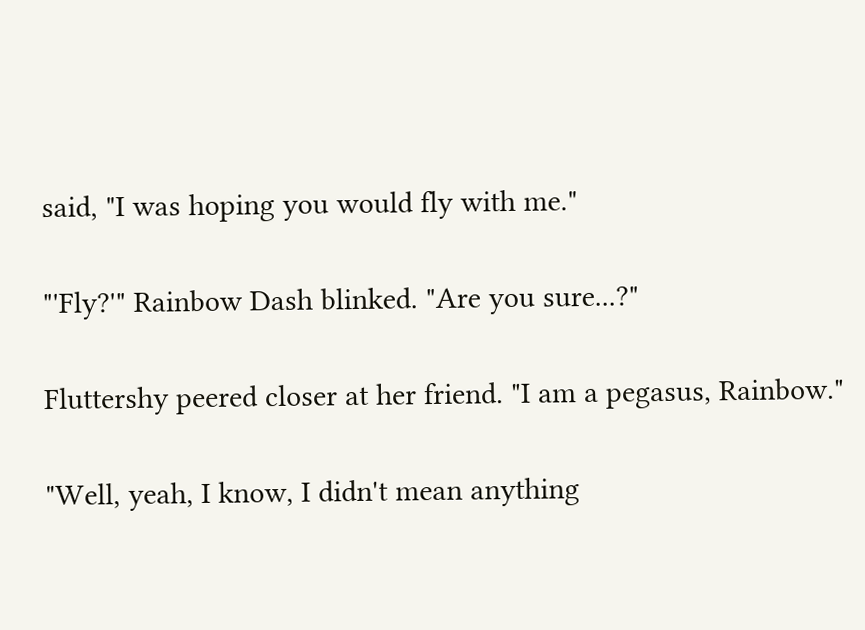said, "I was hoping you would fly with me."

"'Fly?'" Rainbow Dash blinked. "Are you sure...?"

Fluttershy peered closer at her friend. "I am a pegasus, Rainbow."

"Well, yeah, I know, I didn't mean anything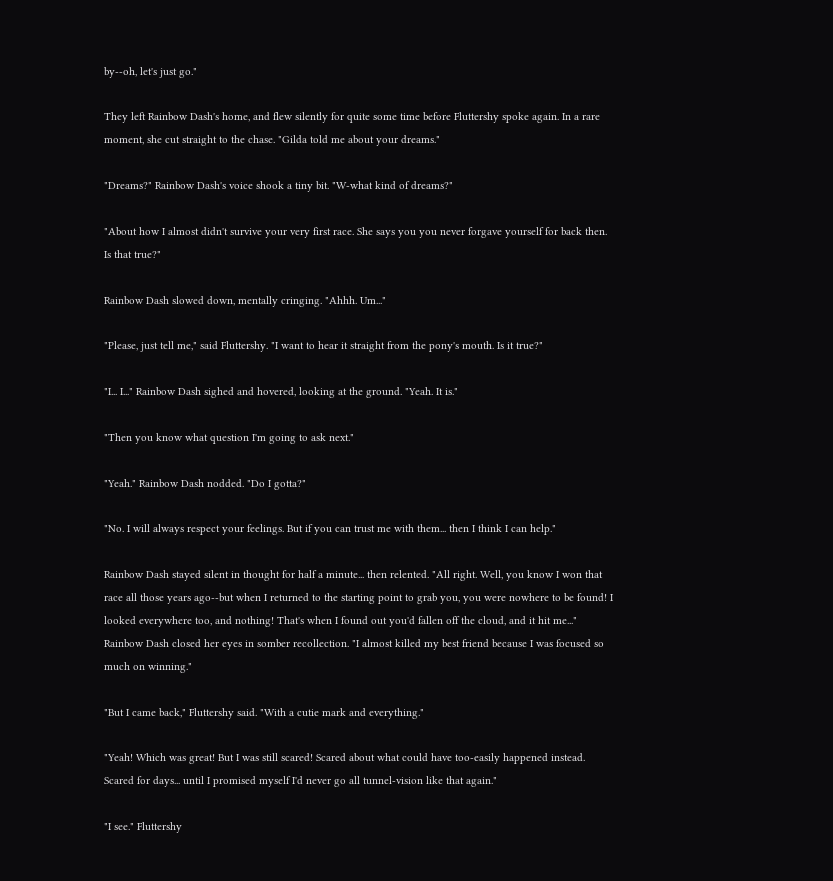by--oh, let's just go."

They left Rainbow Dash's home, and flew silently for quite some time before Fluttershy spoke again. In a rare moment, she cut straight to the chase. "Gilda told me about your dreams."

"Dreams?" Rainbow Dash's voice shook a tiny bit. "W-what kind of dreams?"

"About how I almost didn't survive your very first race. She says you you never forgave yourself for back then. Is that true?"

Rainbow Dash slowed down, mentally cringing. "Ahhh. Um..."

"Please, just tell me," said Fluttershy. "I want to hear it straight from the pony's mouth. Is it true?"

"I... I..." Rainbow Dash sighed and hovered, looking at the ground. "Yeah. It is."

"Then you know what question I'm going to ask next."

"Yeah." Rainbow Dash nodded. "Do I gotta?"

"No. I will always respect your feelings. But if you can trust me with them... then I think I can help."

Rainbow Dash stayed silent in thought for half a minute... then relented. "All right. Well, you know I won that race all those years ago--but when I returned to the starting point to grab you, you were nowhere to be found! I looked everywhere too, and nothing! That's when I found out you'd fallen off the cloud, and it hit me..." Rainbow Dash closed her eyes in somber recollection. "I almost killed my best friend because I was focused so much on winning."

"But I came back," Fluttershy said. "With a cutie mark and everything."

"Yeah! Which was great! But I was still scared! Scared about what could have too-easily happened instead. Scared for days... until I promised myself I'd never go all tunnel-vision like that again."

"I see." Fluttershy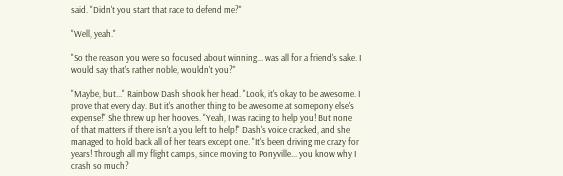said. "Didn't you start that race to defend me?"

"Well, yeah."

"So the reason you were so focused about winning... was all for a friend's sake. I would say that's rather noble, wouldn't you?"

"Maybe, but..." Rainbow Dash shook her head. "Look, it's okay to be awesome. I prove that every day. But it's another thing to be awesome at somepony else's expense!" She threw up her hooves. "Yeah, I was racing to help you! But none of that matters if there isn't a you left to help!" Dash's voice cracked, and she managed to hold back all of her tears except one. "It's been driving me crazy for years! Through all my flight camps, since moving to Ponyville... you know why I crash so much?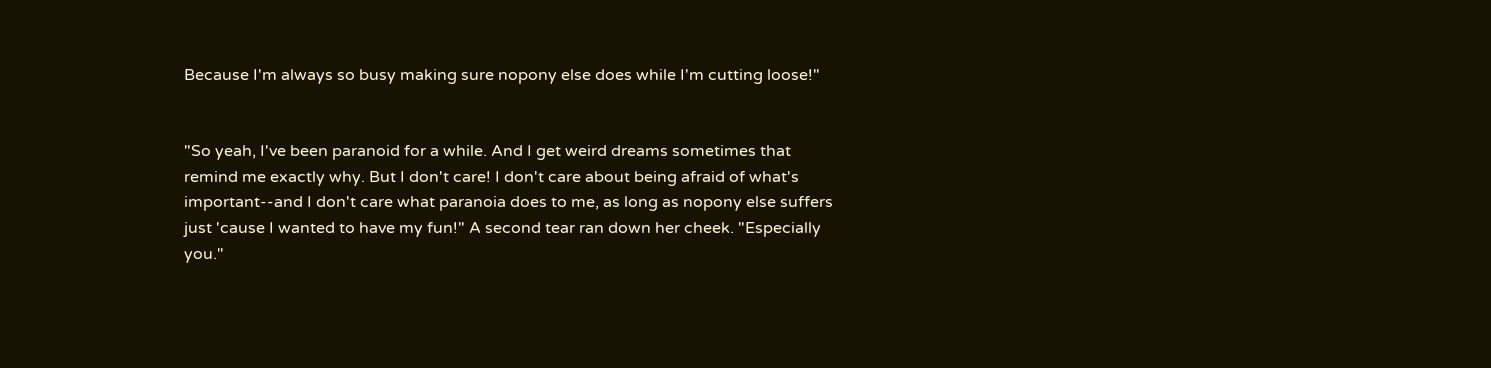Because I'm always so busy making sure nopony else does while I'm cutting loose!"


"So yeah, I've been paranoid for a while. And I get weird dreams sometimes that remind me exactly why. But I don't care! I don't care about being afraid of what's important--and I don't care what paranoia does to me, as long as nopony else suffers just 'cause I wanted to have my fun!" A second tear ran down her cheek. "Especially you."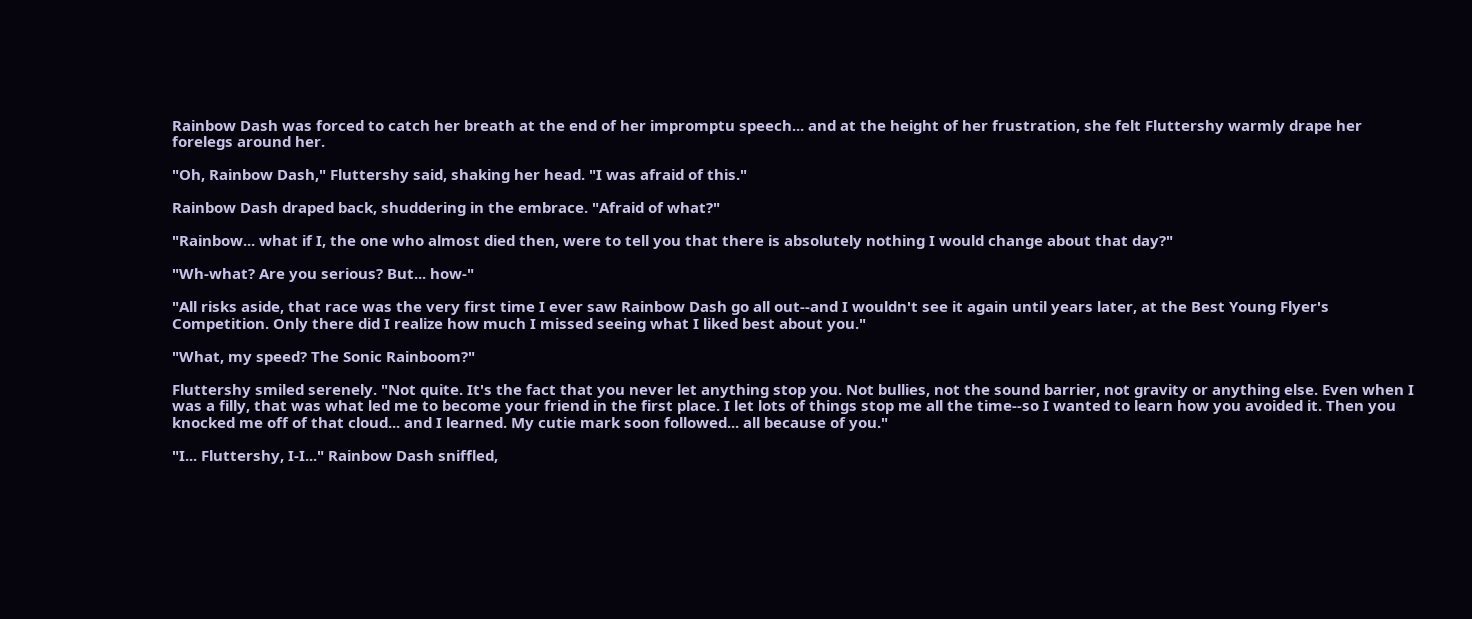Rainbow Dash was forced to catch her breath at the end of her impromptu speech... and at the height of her frustration, she felt Fluttershy warmly drape her forelegs around her.

"Oh, Rainbow Dash," Fluttershy said, shaking her head. "I was afraid of this."

Rainbow Dash draped back, shuddering in the embrace. "Afraid of what?"

"Rainbow... what if I, the one who almost died then, were to tell you that there is absolutely nothing I would change about that day?"

"Wh-what? Are you serious? But... how-"

"All risks aside, that race was the very first time I ever saw Rainbow Dash go all out--and I wouldn't see it again until years later, at the Best Young Flyer's Competition. Only there did I realize how much I missed seeing what I liked best about you."

"What, my speed? The Sonic Rainboom?"

Fluttershy smiled serenely. "Not quite. It's the fact that you never let anything stop you. Not bullies, not the sound barrier, not gravity or anything else. Even when I was a filly, that was what led me to become your friend in the first place. I let lots of things stop me all the time--so I wanted to learn how you avoided it. Then you knocked me off of that cloud... and I learned. My cutie mark soon followed... all because of you."

"I... Fluttershy, I-I..." Rainbow Dash sniffled,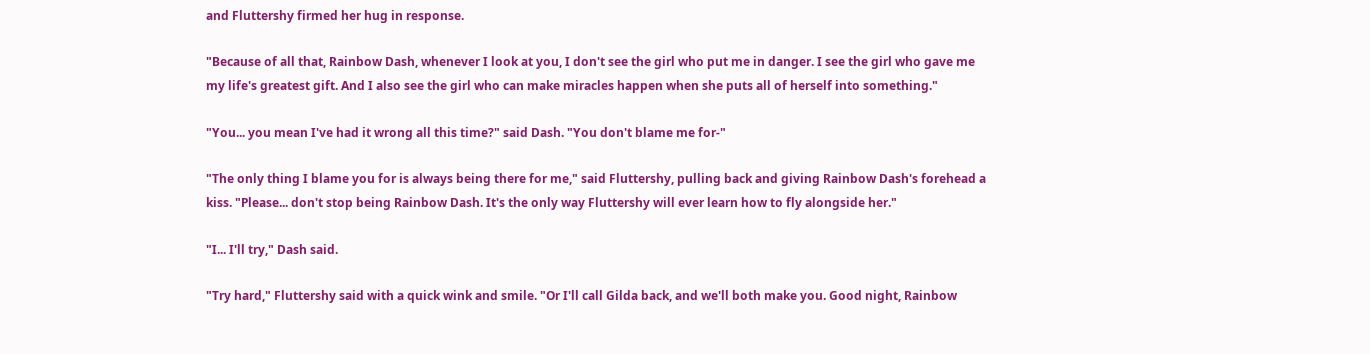and Fluttershy firmed her hug in response.

"Because of all that, Rainbow Dash, whenever I look at you, I don't see the girl who put me in danger. I see the girl who gave me my life's greatest gift. And I also see the girl who can make miracles happen when she puts all of herself into something."

"You... you mean I've had it wrong all this time?" said Dash. "You don't blame me for-"

"The only thing I blame you for is always being there for me," said Fluttershy, pulling back and giving Rainbow Dash's forehead a kiss. "Please... don't stop being Rainbow Dash. It's the only way Fluttershy will ever learn how to fly alongside her."

"I... I'll try," Dash said.

"Try hard," Fluttershy said with a quick wink and smile. "Or I'll call Gilda back, and we'll both make you. Good night, Rainbow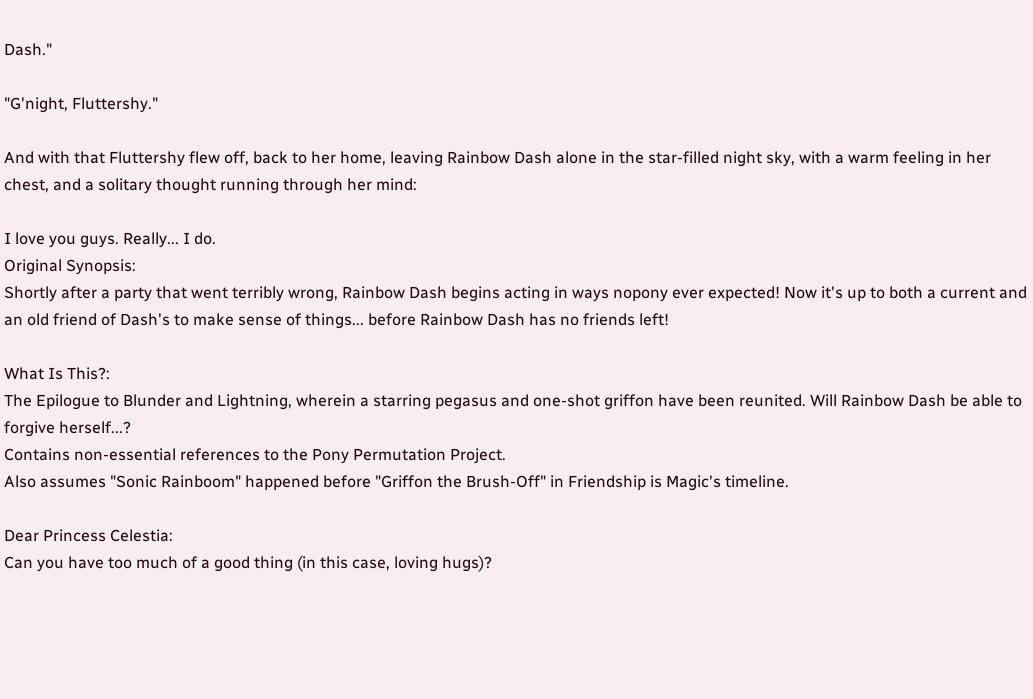Dash."

"G'night, Fluttershy."

And with that Fluttershy flew off, back to her home, leaving Rainbow Dash alone in the star-filled night sky, with a warm feeling in her chest, and a solitary thought running through her mind:

I love you guys. Really... I do.
Original Synopsis:
Shortly after a party that went terribly wrong, Rainbow Dash begins acting in ways nopony ever expected! Now it's up to both a current and an old friend of Dash's to make sense of things... before Rainbow Dash has no friends left!

What Is This?:
The Epilogue to Blunder and Lightning, wherein a starring pegasus and one-shot griffon have been reunited. Will Rainbow Dash be able to forgive herself...?
Contains non-essential references to the Pony Permutation Project.
Also assumes "Sonic Rainboom" happened before "Griffon the Brush-Off" in Friendship is Magic's timeline.

Dear Princess Celestia:
Can you have too much of a good thing (in this case, loving hugs)?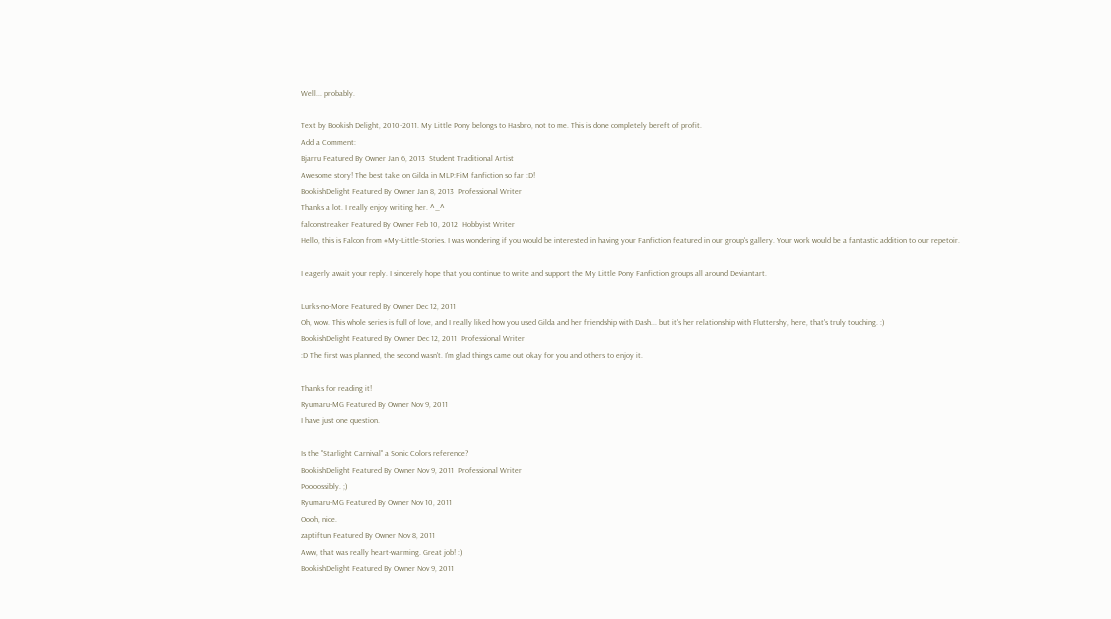Well... probably.

Text by Bookish Delight, 2010-2011. My Little Pony belongs to Hasbro, not to me. This is done completely bereft of profit.
Add a Comment:
Bjarru Featured By Owner Jan 6, 2013  Student Traditional Artist
Awesome story! The best take on Gilda in MLP:FiM fanfiction so far :D!
BookishDelight Featured By Owner Jan 8, 2013  Professional Writer
Thanks a lot. I really enjoy writing her. ^_^
falconstreaker Featured By Owner Feb 10, 2012  Hobbyist Writer
Hello, this is Falcon from #My-Little-Stories. I was wondering if you would be interested in having your Fanfiction featured in our group's gallery. Your work would be a fantastic addition to our repetoir.

I eagerly await your reply. I sincerely hope that you continue to write and support the My Little Pony Fanfiction groups all around Deviantart.

Lurks-no-More Featured By Owner Dec 12, 2011
Oh, wow. This whole series is full of love, and I really liked how you used Gilda and her friendship with Dash... but it's her relationship with Fluttershy, here, that's truly touching. :)
BookishDelight Featured By Owner Dec 12, 2011  Professional Writer
:D The first was planned, the second wasn't. I'm glad things came out okay for you and others to enjoy it.

Thanks for reading it!
Ryumaru-MG Featured By Owner Nov 9, 2011
I have just one question.

Is the "Starlight Carnival" a Sonic Colors reference?
BookishDelight Featured By Owner Nov 9, 2011  Professional Writer
Poooossibly. ;)
Ryumaru-MG Featured By Owner Nov 10, 2011
Oooh, nice.
zaptiftun Featured By Owner Nov 8, 2011
Aww, that was really heart-warming. Great job! :)
BookishDelight Featured By Owner Nov 9, 2011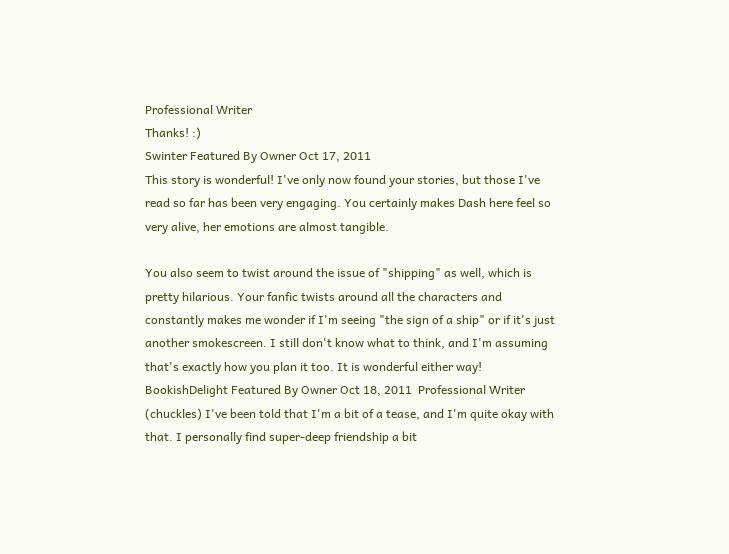Professional Writer
Thanks! :)
Swinter Featured By Owner Oct 17, 2011
This story is wonderful! I've only now found your stories, but those I've read so far has been very engaging. You certainly makes Dash here feel so very alive, her emotions are almost tangible.

You also seem to twist around the issue of "shipping" as well, which is pretty hilarious. Your fanfic twists around all the characters and constantly makes me wonder if I'm seeing "the sign of a ship" or if it's just another smokescreen. I still don't know what to think, and I'm assuming that's exactly how you plan it too. It is wonderful either way!
BookishDelight Featured By Owner Oct 18, 2011  Professional Writer
(chuckles) I've been told that I'm a bit of a tease, and I'm quite okay with that. I personally find super-deep friendship a bit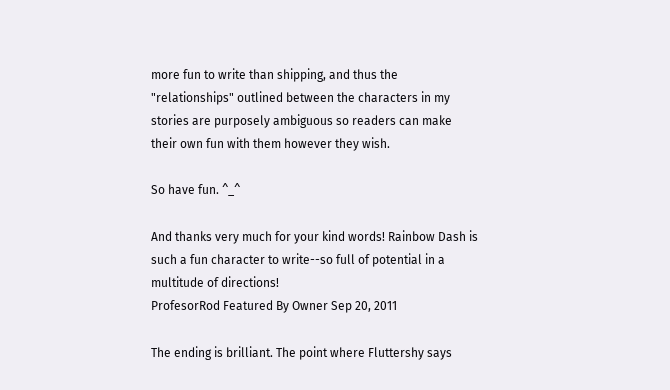more fun to write than shipping, and thus the "relationships" outlined between the characters in my stories are purposely ambiguous so readers can make their own fun with them however they wish.

So have fun. ^_^

And thanks very much for your kind words! Rainbow Dash is such a fun character to write--so full of potential in a multitude of directions!
ProfesorRod Featured By Owner Sep 20, 2011

The ending is brilliant. The point where Fluttershy says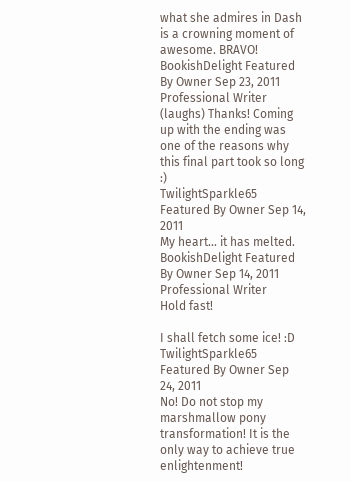what she admires in Dash is a crowning moment of awesome. BRAVO!
BookishDelight Featured By Owner Sep 23, 2011  Professional Writer
(laughs) Thanks! Coming up with the ending was one of the reasons why this final part took so long :)
TwilightSparkle65 Featured By Owner Sep 14, 2011
My heart... it has melted.
BookishDelight Featured By Owner Sep 14, 2011  Professional Writer
Hold fast!

I shall fetch some ice! :D
TwilightSparkle65 Featured By Owner Sep 24, 2011
No! Do not stop my marshmallow pony transformation! It is the only way to achieve true enlightenment!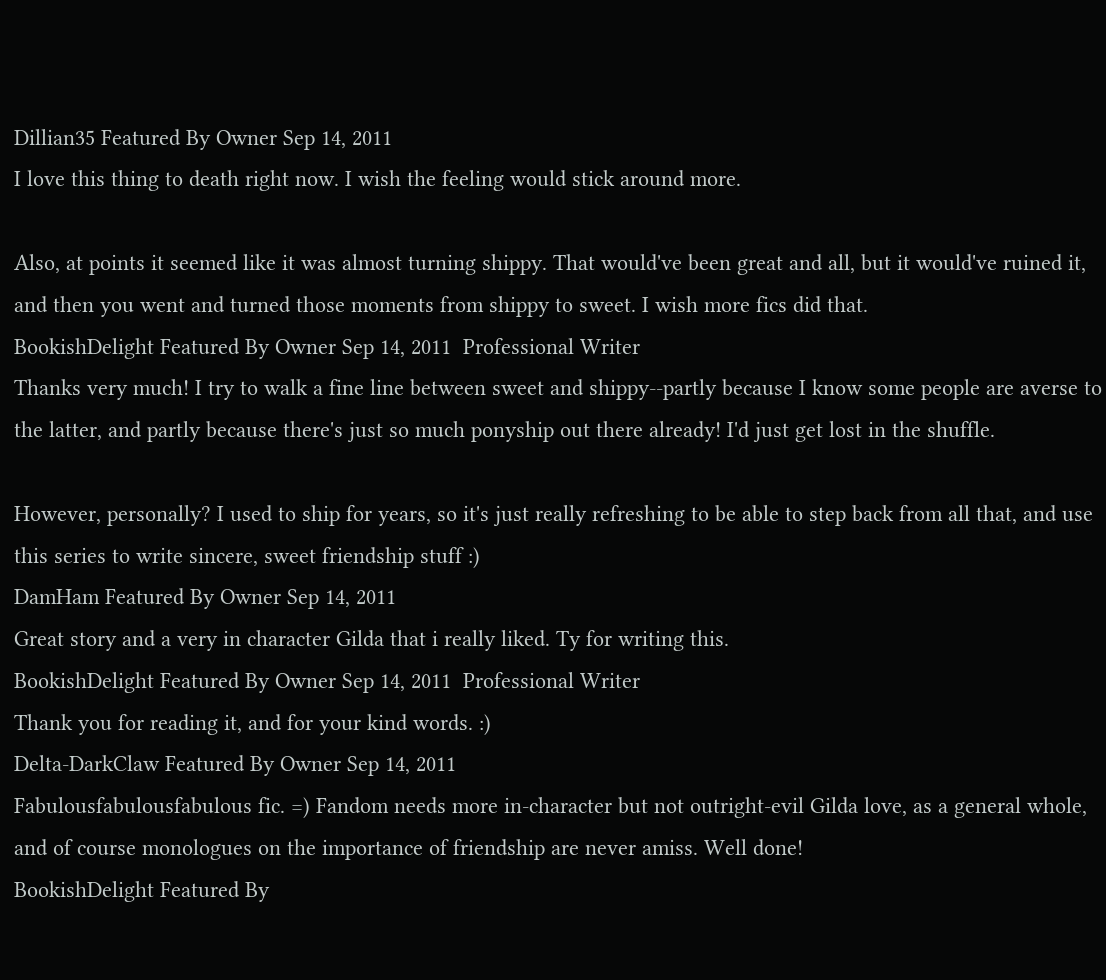Dillian35 Featured By Owner Sep 14, 2011
I love this thing to death right now. I wish the feeling would stick around more.

Also, at points it seemed like it was almost turning shippy. That would've been great and all, but it would've ruined it, and then you went and turned those moments from shippy to sweet. I wish more fics did that.
BookishDelight Featured By Owner Sep 14, 2011  Professional Writer
Thanks very much! I try to walk a fine line between sweet and shippy--partly because I know some people are averse to the latter, and partly because there's just so much ponyship out there already! I'd just get lost in the shuffle.

However, personally? I used to ship for years, so it's just really refreshing to be able to step back from all that, and use this series to write sincere, sweet friendship stuff :)
DamHam Featured By Owner Sep 14, 2011
Great story and a very in character Gilda that i really liked. Ty for writing this.
BookishDelight Featured By Owner Sep 14, 2011  Professional Writer
Thank you for reading it, and for your kind words. :)
Delta-DarkClaw Featured By Owner Sep 14, 2011
Fabulousfabulousfabulous fic. =) Fandom needs more in-character but not outright-evil Gilda love, as a general whole, and of course monologues on the importance of friendship are never amiss. Well done!
BookishDelight Featured By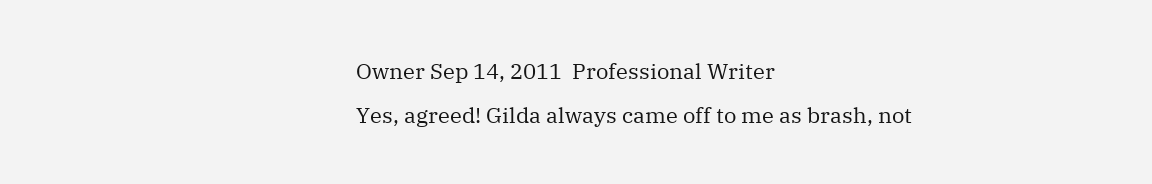Owner Sep 14, 2011  Professional Writer
Yes, agreed! Gilda always came off to me as brash, not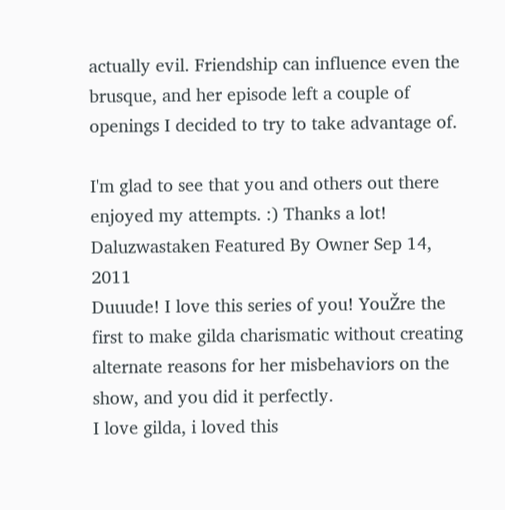actually evil. Friendship can influence even the brusque, and her episode left a couple of openings I decided to try to take advantage of.

I'm glad to see that you and others out there enjoyed my attempts. :) Thanks a lot!
Daluzwastaken Featured By Owner Sep 14, 2011
Duuude! I love this series of you! YouŽre the first to make gilda charismatic without creating alternate reasons for her misbehaviors on the show, and you did it perfectly.
I love gilda, i loved this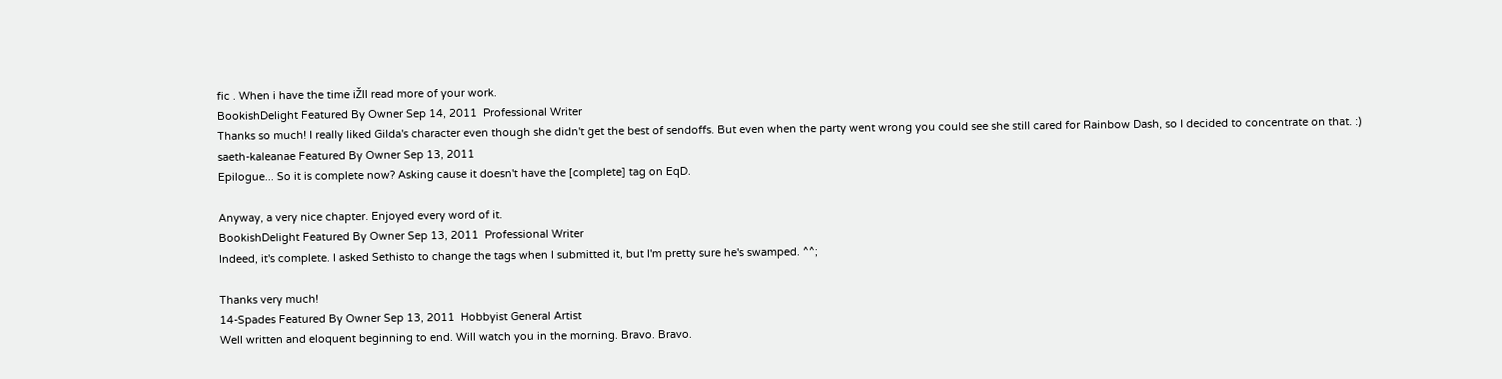fic . When i have the time iŽll read more of your work.
BookishDelight Featured By Owner Sep 14, 2011  Professional Writer
Thanks so much! I really liked Gilda's character even though she didn't get the best of sendoffs. But even when the party went wrong you could see she still cared for Rainbow Dash, so I decided to concentrate on that. :)
saeth-kaleanae Featured By Owner Sep 13, 2011
Epilogue... So it is complete now? Asking cause it doesn't have the [complete] tag on EqD.

Anyway, a very nice chapter. Enjoyed every word of it.
BookishDelight Featured By Owner Sep 13, 2011  Professional Writer
Indeed, it's complete. I asked Sethisto to change the tags when I submitted it, but I'm pretty sure he's swamped. ^^;

Thanks very much!
14-Spades Featured By Owner Sep 13, 2011  Hobbyist General Artist
Well written and eloquent beginning to end. Will watch you in the morning. Bravo. Bravo.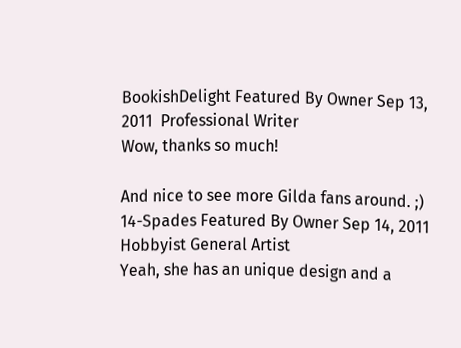BookishDelight Featured By Owner Sep 13, 2011  Professional Writer
Wow, thanks so much!

And nice to see more Gilda fans around. ;)
14-Spades Featured By Owner Sep 14, 2011  Hobbyist General Artist
Yeah, she has an unique design and a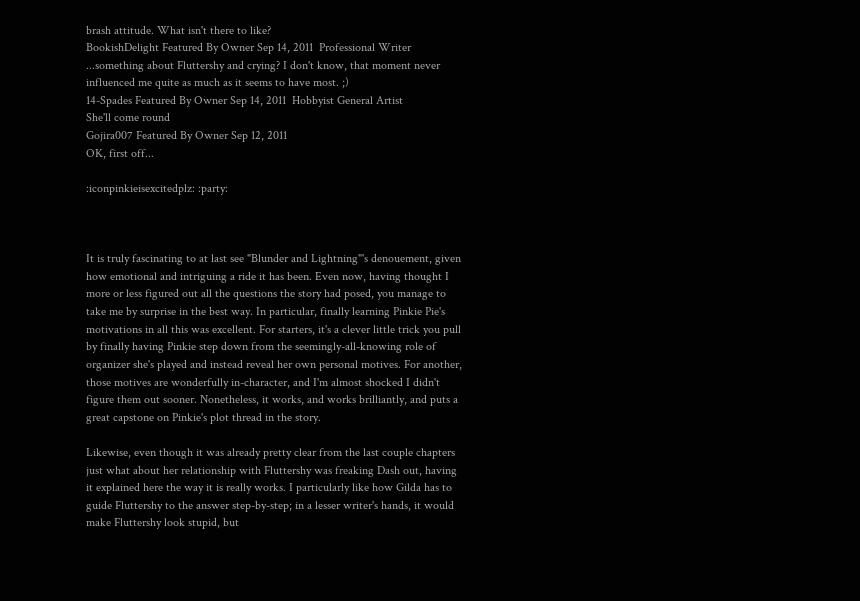brash attitude. What isn't there to like?
BookishDelight Featured By Owner Sep 14, 2011  Professional Writer
...something about Fluttershy and crying? I don't know, that moment never influenced me quite as much as it seems to have most. ;)
14-Spades Featured By Owner Sep 14, 2011  Hobbyist General Artist
She'll come round
Gojira007 Featured By Owner Sep 12, 2011
OK, first off...

:iconpinkieisexcitedplz: :party:



It is truly fascinating to at last see "Blunder and Lightning"'s denouement, given how emotional and intriguing a ride it has been. Even now, having thought I more or less figured out all the questions the story had posed, you manage to take me by surprise in the best way. In particular, finally learning Pinkie Pie's motivations in all this was excellent. For starters, it's a clever little trick you pull by finally having Pinkie step down from the seemingly-all-knowing role of organizer she's played and instead reveal her own personal motives. For another, those motives are wonderfully in-character, and I'm almost shocked I didn't figure them out sooner. Nonetheless, it works, and works brilliantly, and puts a great capstone on Pinkie's plot thread in the story.

Likewise, even though it was already pretty clear from the last couple chapters just what about her relationship with Fluttershy was freaking Dash out, having it explained here the way it is really works. I particularly like how Gilda has to guide Fluttershy to the answer step-by-step; in a lesser writer's hands, it would make Fluttershy look stupid, but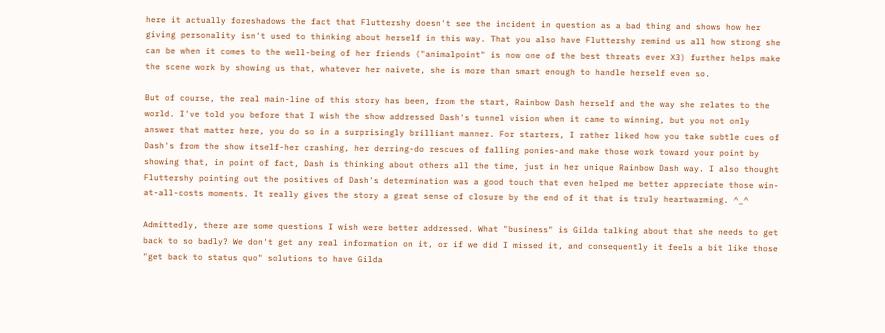here it actually foreshadows the fact that Fluttershy doesn't see the incident in question as a bad thing and shows how her giving personality isn't used to thinking about herself in this way. That you also have Fluttershy remind us all how strong she can be when it comes to the well-being of her friends ("animalpoint" is now one of the best threats ever X3) further helps make the scene work by showing us that, whatever her naivete, she is more than smart enough to handle herself even so.

But of course, the real main-line of this story has been, from the start, Rainbow Dash herself and the way she relates to the world. I've told you before that I wish the show addressed Dash's tunnel vision when it came to winning, but you not only answer that matter here, you do so in a surprisingly brilliant manner. For starters, I rather liked how you take subtle cues of Dash's from the show itself-her crashing, her derring-do rescues of falling ponies-and make those work toward your point by showing that, in point of fact, Dash is thinking about others all the time, just in her unique Rainbow Dash way. I also thought Fluttershy pointing out the positives of Dash's determination was a good touch that even helped me better appreciate those win-at-all-costs moments. It really gives the story a great sense of closure by the end of it that is truly heartwarming. ^_^

Admittedly, there are some questions I wish were better addressed. What "business" is Gilda talking about that she needs to get back to so badly? We don't get any real information on it, or if we did I missed it, and consequently it feels a bit like those "get back to status quo" solutions to have Gilda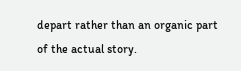depart rather than an organic part of the actual story.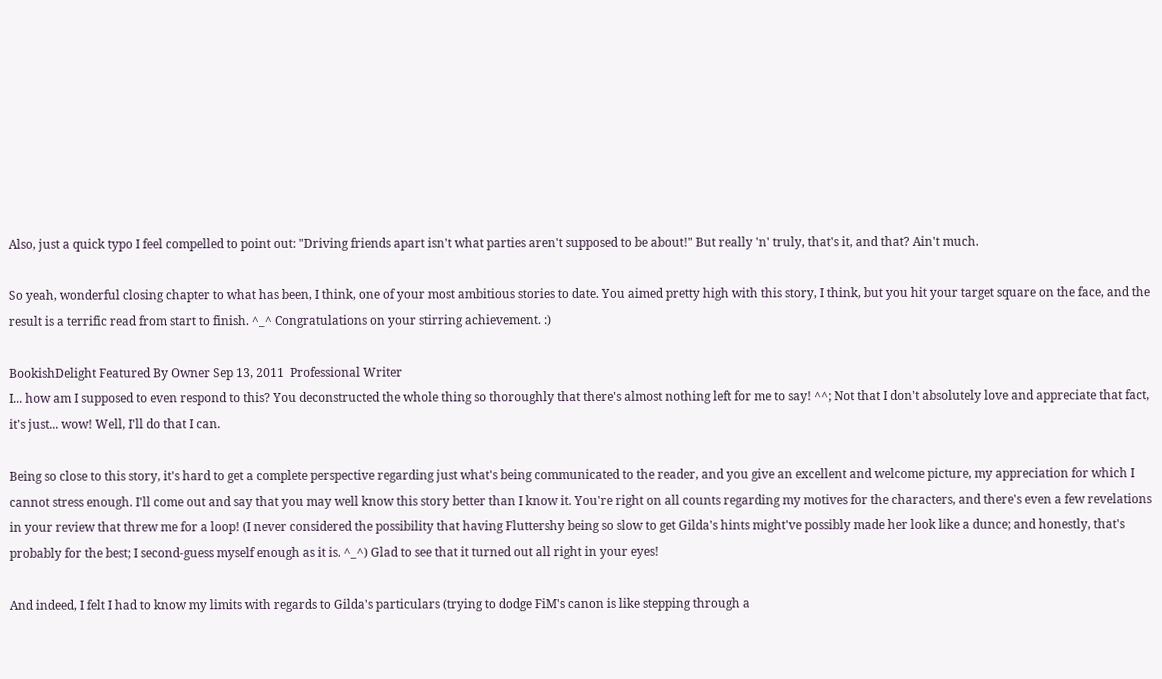Also, just a quick typo I feel compelled to point out: "Driving friends apart isn't what parties aren't supposed to be about!" But really 'n' truly, that's it, and that? Ain't much.

So yeah, wonderful closing chapter to what has been, I think, one of your most ambitious stories to date. You aimed pretty high with this story, I think, but you hit your target square on the face, and the result is a terrific read from start to finish. ^_^ Congratulations on your stirring achievement. :)

BookishDelight Featured By Owner Sep 13, 2011  Professional Writer
I... how am I supposed to even respond to this? You deconstructed the whole thing so thoroughly that there's almost nothing left for me to say! ^^; Not that I don't absolutely love and appreciate that fact, it's just... wow! Well, I'll do that I can.

Being so close to this story, it's hard to get a complete perspective regarding just what's being communicated to the reader, and you give an excellent and welcome picture, my appreciation for which I cannot stress enough. I'll come out and say that you may well know this story better than I know it. You're right on all counts regarding my motives for the characters, and there's even a few revelations in your review that threw me for a loop! (I never considered the possibility that having Fluttershy being so slow to get Gilda's hints might've possibly made her look like a dunce; and honestly, that's probably for the best; I second-guess myself enough as it is. ^_^) Glad to see that it turned out all right in your eyes!

And indeed, I felt I had to know my limits with regards to Gilda's particulars (trying to dodge FiM's canon is like stepping through a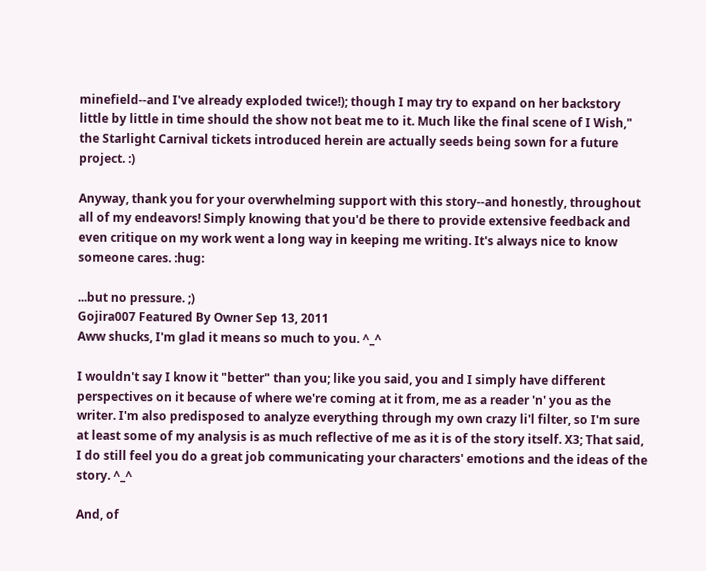minefield--and I've already exploded twice!); though I may try to expand on her backstory little by little in time should the show not beat me to it. Much like the final scene of I Wish," the Starlight Carnival tickets introduced herein are actually seeds being sown for a future project. :)

Anyway, thank you for your overwhelming support with this story--and honestly, throughout all of my endeavors! Simply knowing that you'd be there to provide extensive feedback and even critique on my work went a long way in keeping me writing. It's always nice to know someone cares. :hug:

...but no pressure. ;)
Gojira007 Featured By Owner Sep 13, 2011
Aww shucks, I'm glad it means so much to you. ^_^

I wouldn't say I know it "better" than you; like you said, you and I simply have different perspectives on it because of where we're coming at it from, me as a reader 'n' you as the writer. I'm also predisposed to analyze everything through my own crazy li'l filter, so I'm sure at least some of my analysis is as much reflective of me as it is of the story itself. X3; That said, I do still feel you do a great job communicating your characters' emotions and the ideas of the story. ^_^

And, of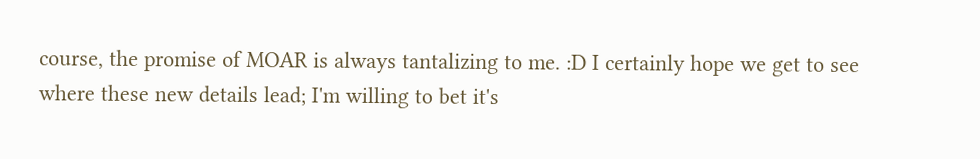course, the promise of MOAR is always tantalizing to me. :D I certainly hope we get to see where these new details lead; I'm willing to bet it's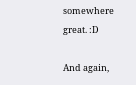somewhere great. :D

And again,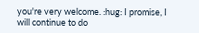you're very welcome. :hug: I promise, I will continue to do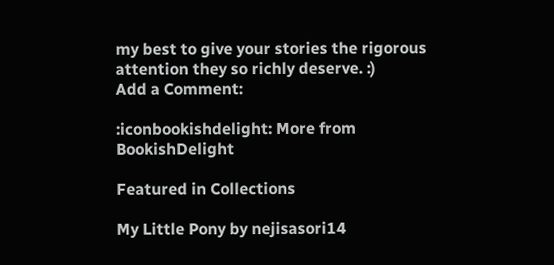my best to give your stories the rigorous attention they so richly deserve. :)
Add a Comment:

:iconbookishdelight: More from BookishDelight

Featured in Collections

My Little Pony by nejisasori14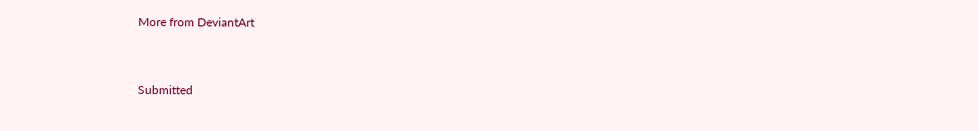More from DeviantArt


Submitted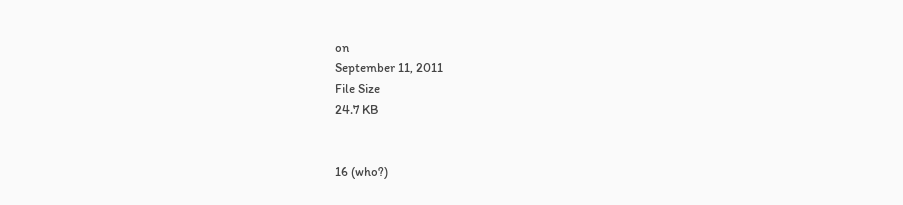on
September 11, 2011
File Size
24.7 KB


16 (who?)